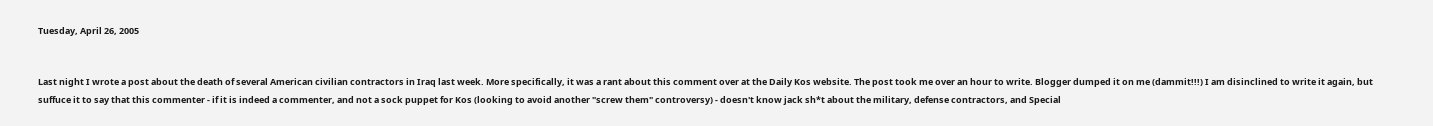Tuesday, April 26, 2005


Last night I wrote a post about the death of several American civilian contractors in Iraq last week. More specifically, it was a rant about this comment over at the Daily Kos website. The post took me over an hour to write. Blogger dumped it on me (dammit!!!) I am disinclined to write it again, but suffuce it to say that this commenter - if it is indeed a commenter, and not a sock puppet for Kos (looking to avoid another "screw them" controversy) - doesn't know jack sh*t about the military, defense contractors, and Special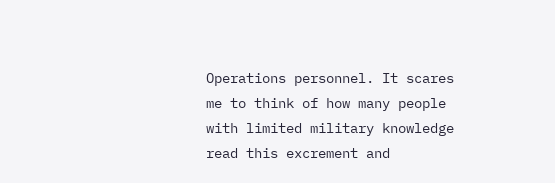Operations personnel. It scares me to think of how many people with limited military knowledge read this excrement and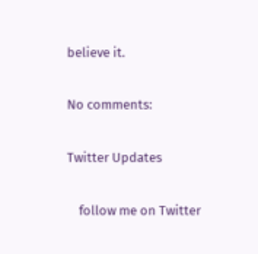believe it.

No comments:

Twitter Updates

    follow me on Twitter